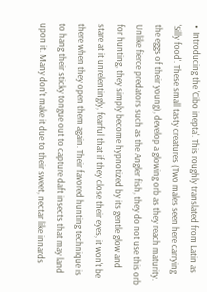•  Introducing the 'Cibo inepta'. This roughly translated from Latin as 'Silly food'. These small tasty creatures (Two males seen here carrying the eggs of their young), develop a glowing orb as they reach maturity. Unlike fierce predators such as the Angler fish, they do not use this orb for hunting, they simply become hypnotized by its gentle glow and stare at it unrelentingly, fearful that if they close their eyes, it won't be there when they open them again. Their favored hunting technique is to hang their sticky tongue out to capture daft insects that may land upon it. Many don't make it due to their sweet, nectar like innards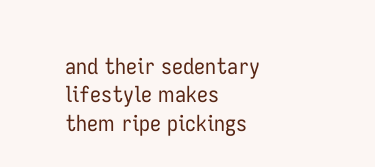and their sedentary lifestyle makes them ripe pickings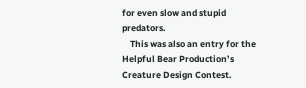for even slow and stupid predators.
    This was also an entry for the Helpful Bear Production’s Creature Design Contest.